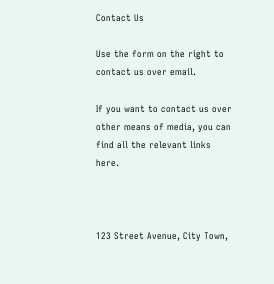Contact Us

Use the form on the right to contact us over email.

If you want to contact us over other means of media, you can find all the relevant links here.



123 Street Avenue, City Town,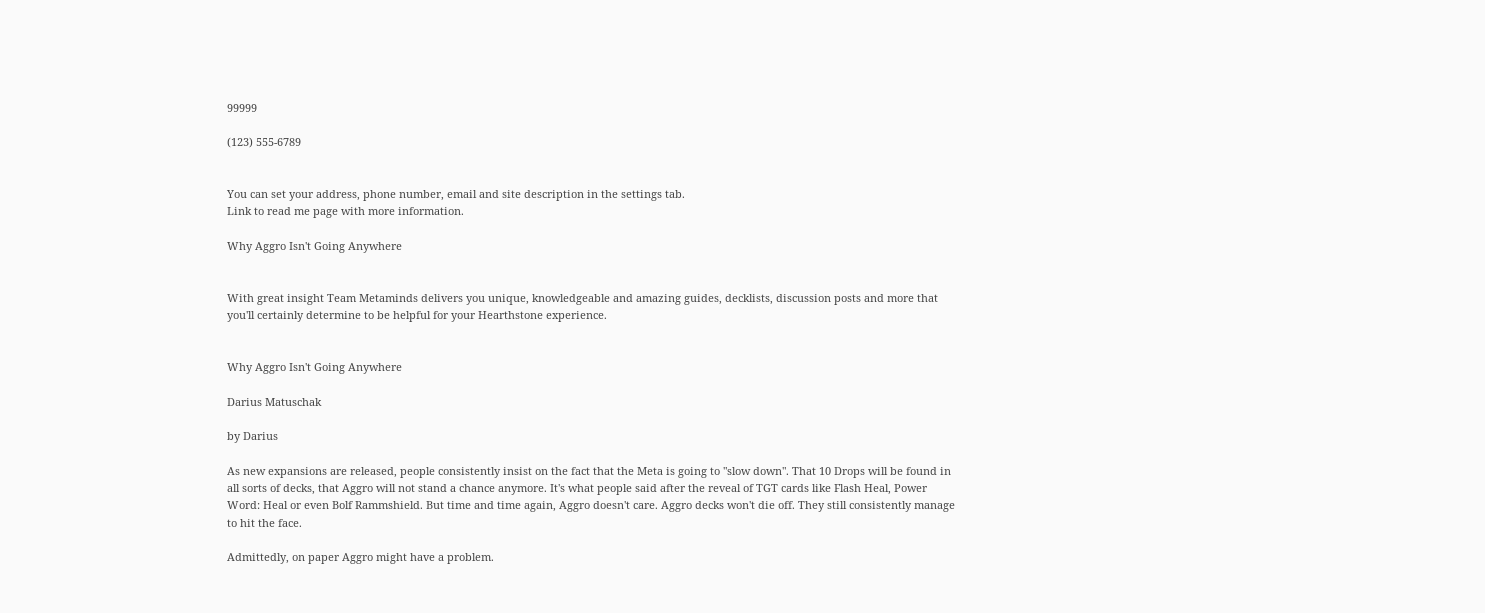99999

(123) 555-6789


You can set your address, phone number, email and site description in the settings tab.
Link to read me page with more information.

Why Aggro Isn't Going Anywhere


With great insight Team Metaminds delivers you unique, knowledgeable and amazing guides, decklists, discussion posts and more that you'll certainly determine to be helpful for your Hearthstone experience.


Why Aggro Isn't Going Anywhere

Darius Matuschak

by Darius

As new expansions are released, people consistently insist on the fact that the Meta is going to "slow down". That 10 Drops will be found in all sorts of decks, that Aggro will not stand a chance anymore. It's what people said after the reveal of TGT cards like Flash Heal, Power Word: Heal or even Bolf Rammshield. But time and time again, Aggro doesn't care. Aggro decks won't die off. They still consistently manage to hit the face.

Admittedly, on paper Aggro might have a problem.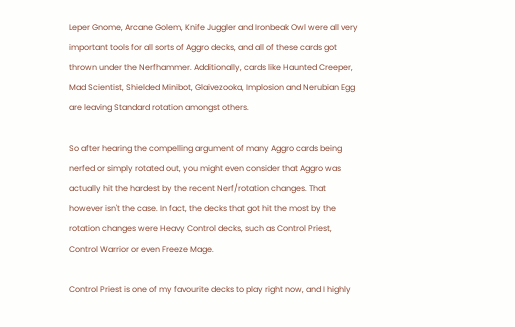Leper Gnome, Arcane Golem, Knife Juggler and Ironbeak Owl were all very important tools for all sorts of Aggro decks, and all of these cards got thrown under the Nerfhammer. Additionally, cards like Haunted Creeper, Mad Scientist, Shielded Minibot, Glaivezooka, Implosion and Nerubian Egg are leaving Standard rotation amongst others.

So after hearing the compelling argument of many Aggro cards being nerfed or simply rotated out, you might even consider that Aggro was actually hit the hardest by the recent Nerf/rotation changes. That however isn't the case. In fact, the decks that got hit the most by the rotation changes were Heavy Control decks, such as Control Priest, Control Warrior or even Freeze Mage.

Control Priest is one of my favourite decks to play right now, and I highly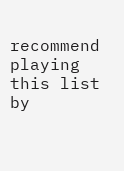recommend playing this list by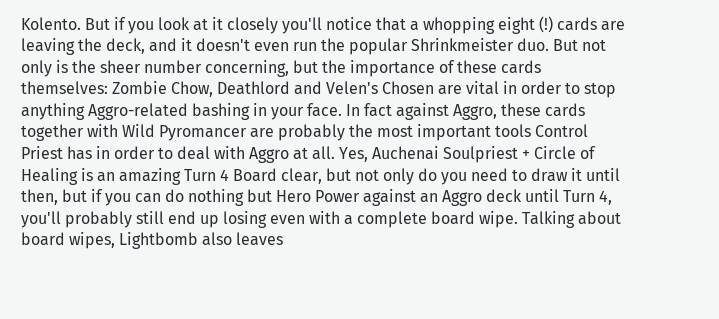Kolento. But if you look at it closely you'll notice that a whopping eight (!) cards are leaving the deck, and it doesn't even run the popular Shrinkmeister duo. But not only is the sheer number concerning, but the importance of these cards themselves: Zombie Chow, Deathlord and Velen's Chosen are vital in order to stop anything Aggro-related bashing in your face. In fact against Aggro, these cards together with Wild Pyromancer are probably the most important tools Control Priest has in order to deal with Aggro at all. Yes, Auchenai Soulpriest + Circle of Healing is an amazing Turn 4 Board clear, but not only do you need to draw it until then, but if you can do nothing but Hero Power against an Aggro deck until Turn 4, you'll probably still end up losing even with a complete board wipe. Talking about board wipes, Lightbomb also leaves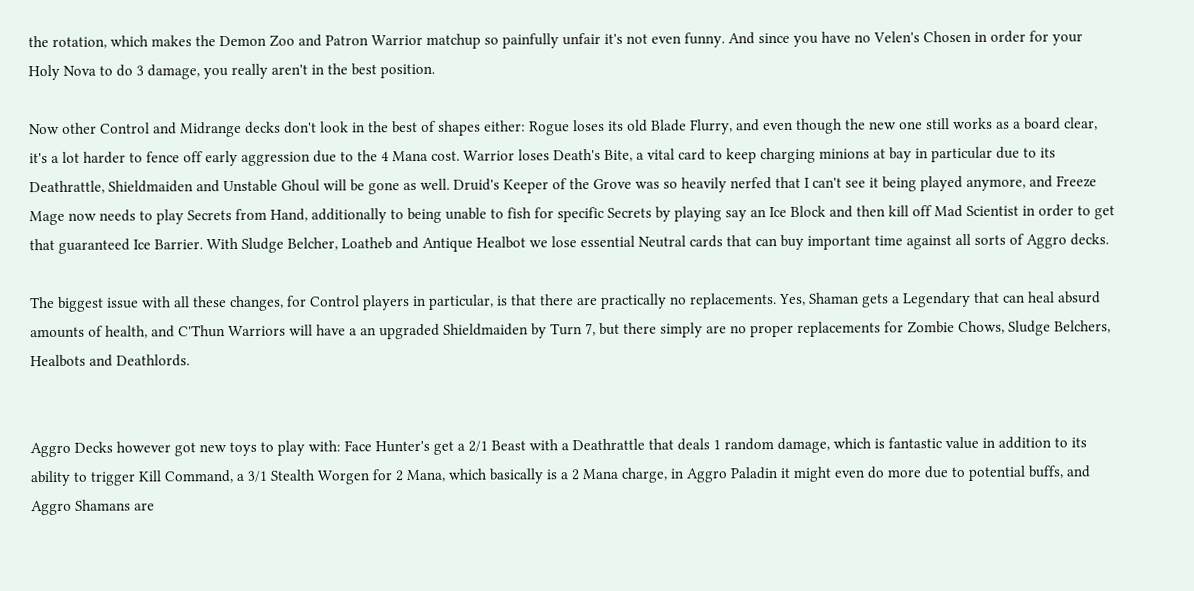the rotation, which makes the Demon Zoo and Patron Warrior matchup so painfully unfair it's not even funny. And since you have no Velen's Chosen in order for your Holy Nova to do 3 damage, you really aren't in the best position.

Now other Control and Midrange decks don't look in the best of shapes either: Rogue loses its old Blade Flurry, and even though the new one still works as a board clear, it's a lot harder to fence off early aggression due to the 4 Mana cost. Warrior loses Death's Bite, a vital card to keep charging minions at bay in particular due to its Deathrattle, Shieldmaiden and Unstable Ghoul will be gone as well. Druid's Keeper of the Grove was so heavily nerfed that I can't see it being played anymore, and Freeze Mage now needs to play Secrets from Hand, additionally to being unable to fish for specific Secrets by playing say an Ice Block and then kill off Mad Scientist in order to get that guaranteed Ice Barrier. With Sludge Belcher, Loatheb and Antique Healbot we lose essential Neutral cards that can buy important time against all sorts of Aggro decks.

The biggest issue with all these changes, for Control players in particular, is that there are practically no replacements. Yes, Shaman gets a Legendary that can heal absurd amounts of health, and C'Thun Warriors will have a an upgraded Shieldmaiden by Turn 7, but there simply are no proper replacements for Zombie Chows, Sludge Belchers, Healbots and Deathlords.


Aggro Decks however got new toys to play with: Face Hunter's get a 2/1 Beast with a Deathrattle that deals 1 random damage, which is fantastic value in addition to its ability to trigger Kill Command, a 3/1 Stealth Worgen for 2 Mana, which basically is a 2 Mana charge, in Aggro Paladin it might even do more due to potential buffs, and Aggro Shamans are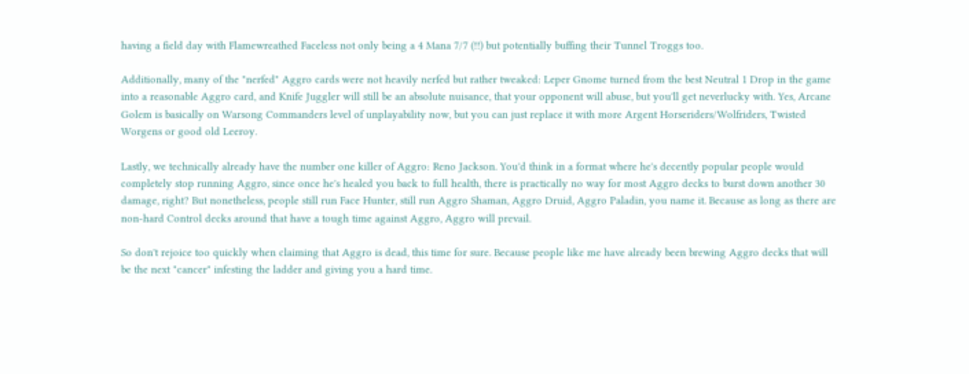having a field day with Flamewreathed Faceless not only being a 4 Mana 7/7 (!!) but potentially buffing their Tunnel Troggs too.

Additionally, many of the "nerfed" Aggro cards were not heavily nerfed but rather tweaked: Leper Gnome turned from the best Neutral 1 Drop in the game into a reasonable Aggro card, and Knife Juggler will still be an absolute nuisance, that your opponent will abuse, but you'll get neverlucky with. Yes, Arcane Golem is basically on Warsong Commanders level of unplayability now, but you can just replace it with more Argent Horseriders/Wolfriders, Twisted Worgens or good old Leeroy.

Lastly, we technically already have the number one killer of Aggro: Reno Jackson. You'd think in a format where he's decently popular people would completely stop running Aggro, since once he's healed you back to full health, there is practically no way for most Aggro decks to burst down another 30 damage, right? But nonetheless, people still run Face Hunter, still run Aggro Shaman, Aggro Druid, Aggro Paladin, you name it. Because as long as there are non-hard Control decks around that have a tough time against Aggro, Aggro will prevail.

So don't rejoice too quickly when claiming that Aggro is dead, this time for sure. Because people like me have already been brewing Aggro decks that will be the next "cancer" infesting the ladder and giving you a hard time.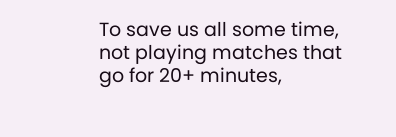To save us all some time, not playing matches that go for 20+ minutes,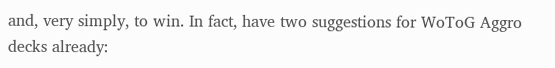and, very simply, to win. In fact, have two suggestions for WoToG Aggro decks already: